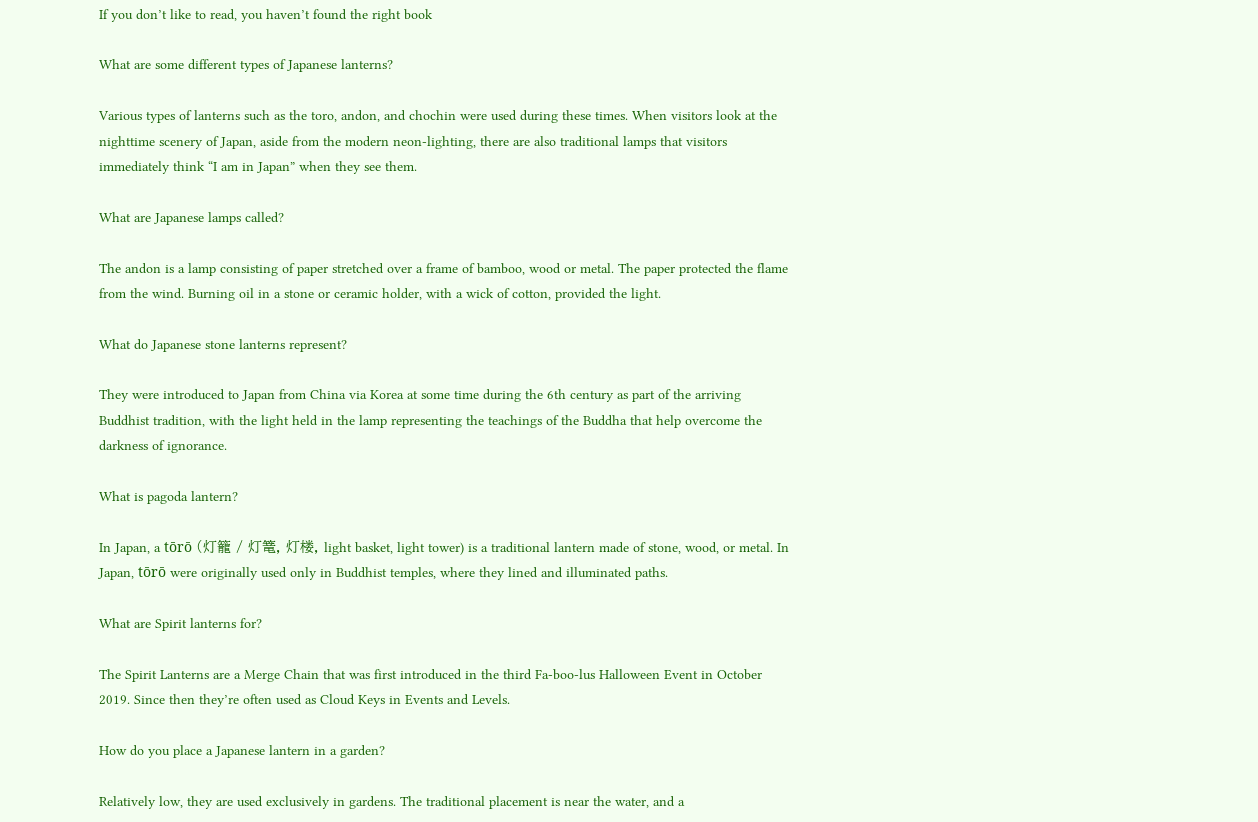If you don’t like to read, you haven’t found the right book

What are some different types of Japanese lanterns?

Various types of lanterns such as the toro, andon, and chochin were used during these times. When visitors look at the nighttime scenery of Japan, aside from the modern neon-lighting, there are also traditional lamps that visitors immediately think “I am in Japan” when they see them.

What are Japanese lamps called?

The andon is a lamp consisting of paper stretched over a frame of bamboo, wood or metal. The paper protected the flame from the wind. Burning oil in a stone or ceramic holder, with a wick of cotton, provided the light.

What do Japanese stone lanterns represent?

They were introduced to Japan from China via Korea at some time during the 6th century as part of the arriving Buddhist tradition, with the light held in the lamp representing the teachings of the Buddha that help overcome the darkness of ignorance.

What is pagoda lantern?

In Japan, a tōrō (灯籠 / 灯篭, 灯楼, light basket, light tower) is a traditional lantern made of stone, wood, or metal. In Japan, tōrō were originally used only in Buddhist temples, where they lined and illuminated paths.

What are Spirit lanterns for?

The Spirit Lanterns are a Merge Chain that was first introduced in the third Fa-boo-lus Halloween Event in October 2019. Since then they’re often used as Cloud Keys in Events and Levels.

How do you place a Japanese lantern in a garden?

Relatively low, they are used exclusively in gardens. The traditional placement is near the water, and a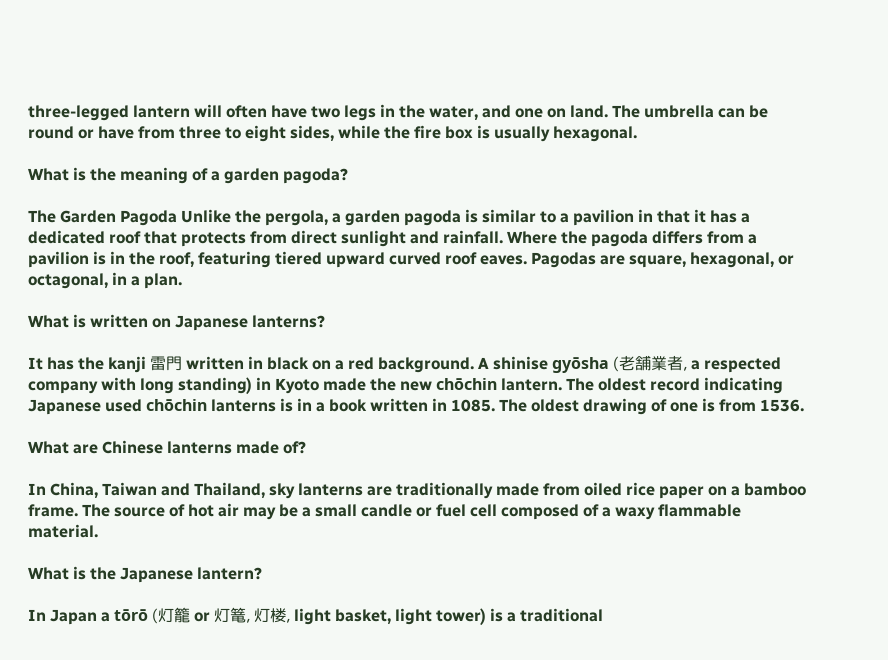three-legged lantern will often have two legs in the water, and one on land. The umbrella can be round or have from three to eight sides, while the fire box is usually hexagonal.

What is the meaning of a garden pagoda?

The Garden Pagoda Unlike the pergola, a garden pagoda is similar to a pavilion in that it has a dedicated roof that protects from direct sunlight and rainfall. Where the pagoda differs from a pavilion is in the roof, featuring tiered upward curved roof eaves. Pagodas are square, hexagonal, or octagonal, in a plan.

What is written on Japanese lanterns?

It has the kanji 雷門 written in black on a red background. A shinise gyōsha (老舗業者, a respected company with long standing) in Kyoto made the new chōchin lantern. The oldest record indicating Japanese used chōchin lanterns is in a book written in 1085. The oldest drawing of one is from 1536.

What are Chinese lanterns made of?

In China, Taiwan and Thailand, sky lanterns are traditionally made from oiled rice paper on a bamboo frame. The source of hot air may be a small candle or fuel cell composed of a waxy flammable material.

What is the Japanese lantern?

In Japan a tōrō (灯籠 or 灯篭, 灯楼, light basket, light tower) is a traditional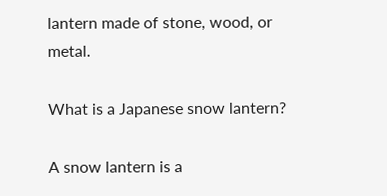lantern made of stone, wood, or metal.

What is a Japanese snow lantern?

A snow lantern is a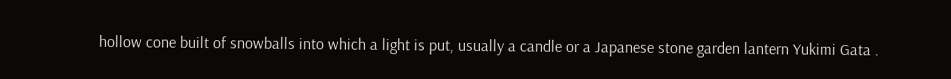hollow cone built of snowballs into which a light is put, usually a candle or a Japanese stone garden lantern Yukimi Gata .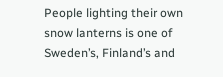People lighting their own snow lanterns is one of Sweden’s, Finland’s and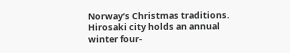Norway’s Christmas traditions. Hirosaki city holds an annual winter four-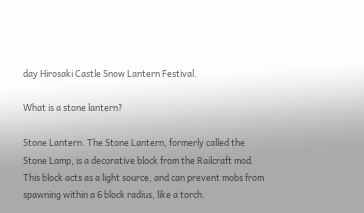day Hirosaki Castle Snow Lantern Festival.

What is a stone lantern?

Stone Lantern. The Stone Lantern, formerly called the Stone Lamp, is a decorative block from the Railcraft mod. This block acts as a light source, and can prevent mobs from spawning within a 6 block radius, like a torch.